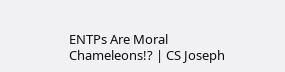ENTPs Are Moral Chameleons!? | CS Joseph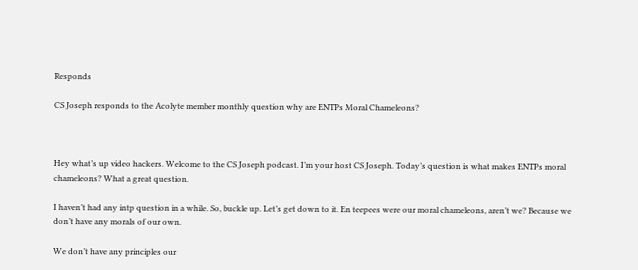Responds

CS Joseph responds to the Acolyte member monthly question why are ENTPs Moral Chameleons?



Hey what’s up video hackers. Welcome to the CS Joseph podcast. I’m your host CS Joseph. Today’s question is what makes ENTPs moral chameleons? What a great question.

I haven’t had any intp question in a while. So, buckle up. Let’s get down to it. En teepees were our moral chameleons, aren’t we? Because we don’t have any morals of our own.

We don’t have any principles our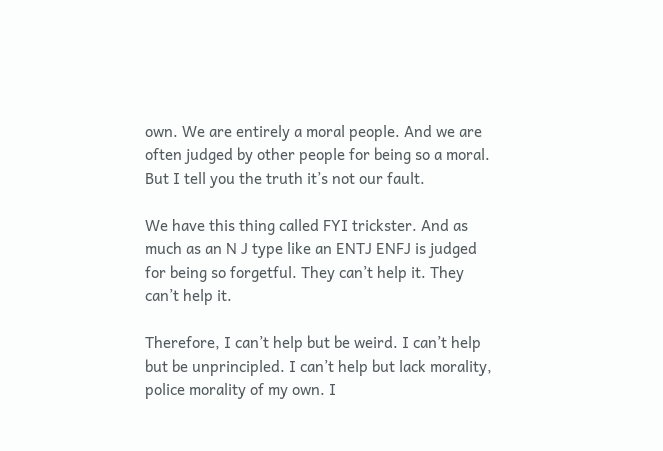own. We are entirely a moral people. And we are often judged by other people for being so a moral. But I tell you the truth it’s not our fault.

We have this thing called FYI trickster. And as much as an N J type like an ENTJ ENFJ is judged for being so forgetful. They can’t help it. They can’t help it.

Therefore, I can’t help but be weird. I can’t help but be unprincipled. I can’t help but lack morality, police morality of my own. I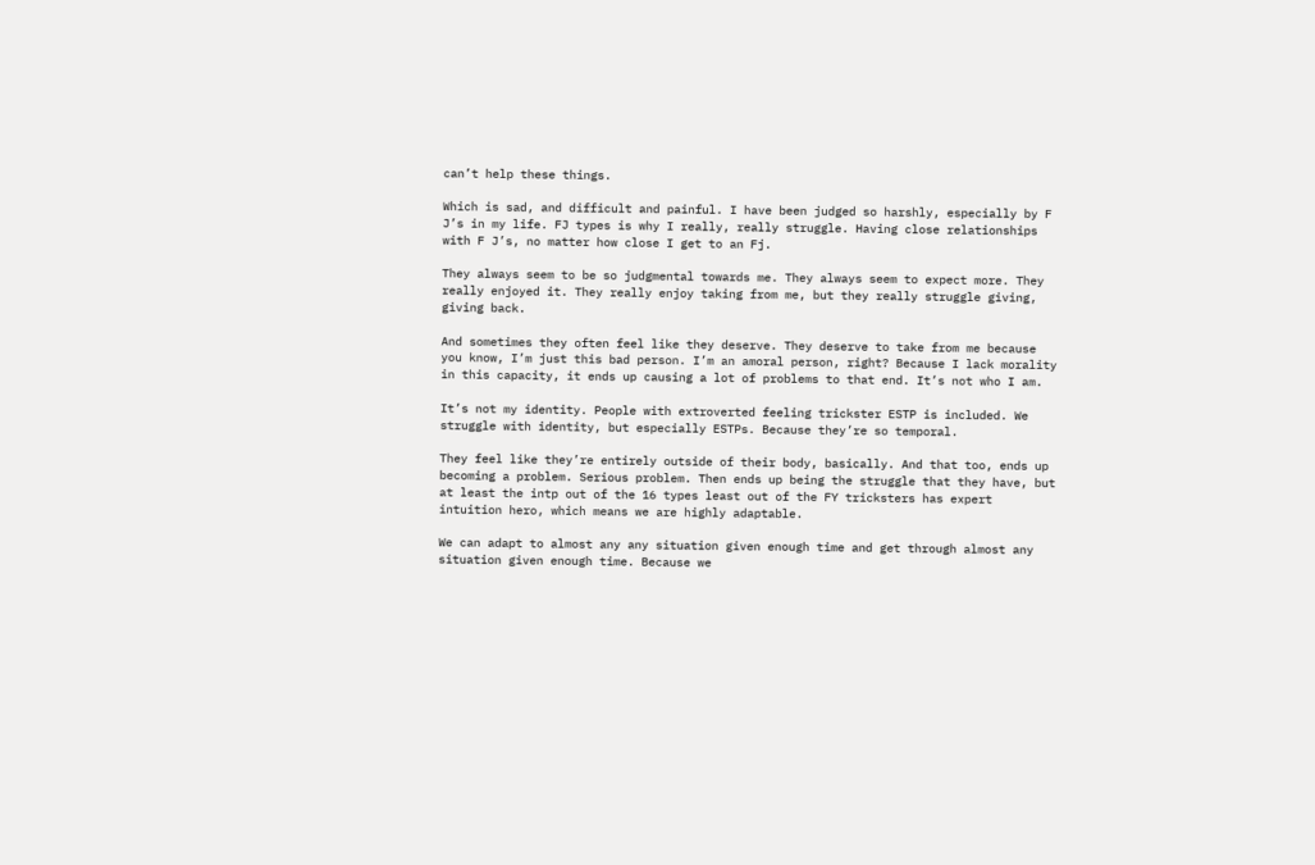can’t help these things.

Which is sad, and difficult and painful. I have been judged so harshly, especially by F J’s in my life. FJ types is why I really, really struggle. Having close relationships with F J’s, no matter how close I get to an Fj.

They always seem to be so judgmental towards me. They always seem to expect more. They really enjoyed it. They really enjoy taking from me, but they really struggle giving, giving back.

And sometimes they often feel like they deserve. They deserve to take from me because you know, I’m just this bad person. I’m an amoral person, right? Because I lack morality in this capacity, it ends up causing a lot of problems to that end. It’s not who I am.

It’s not my identity. People with extroverted feeling trickster ESTP is included. We struggle with identity, but especially ESTPs. Because they’re so temporal.

They feel like they’re entirely outside of their body, basically. And that too, ends up becoming a problem. Serious problem. Then ends up being the struggle that they have, but at least the intp out of the 16 types least out of the FY tricksters has expert intuition hero, which means we are highly adaptable.

We can adapt to almost any any situation given enough time and get through almost any situation given enough time. Because we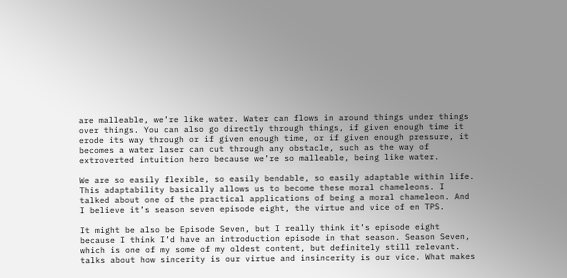are malleable, we’re like water. Water can flows in around things under things over things. You can also go directly through things, if given enough time it erode its way through or if given enough time, or if given enough pressure, it becomes a water laser can cut through any obstacle, such as the way of extroverted intuition hero because we’re so malleable, being like water.

We are so easily flexible, so easily bendable, so easily adaptable within life. This adaptability basically allows us to become these moral chameleons. I talked about one of the practical applications of being a moral chameleon. And I believe it’s season seven episode eight, the virtue and vice of en TPS.

It might be also be Episode Seven, but I really think it’s episode eight because I think I’d have an introduction episode in that season. Season Seven, which is one of my some of my oldest content, but definitely still relevant. talks about how sincerity is our virtue and insincerity is our vice. What makes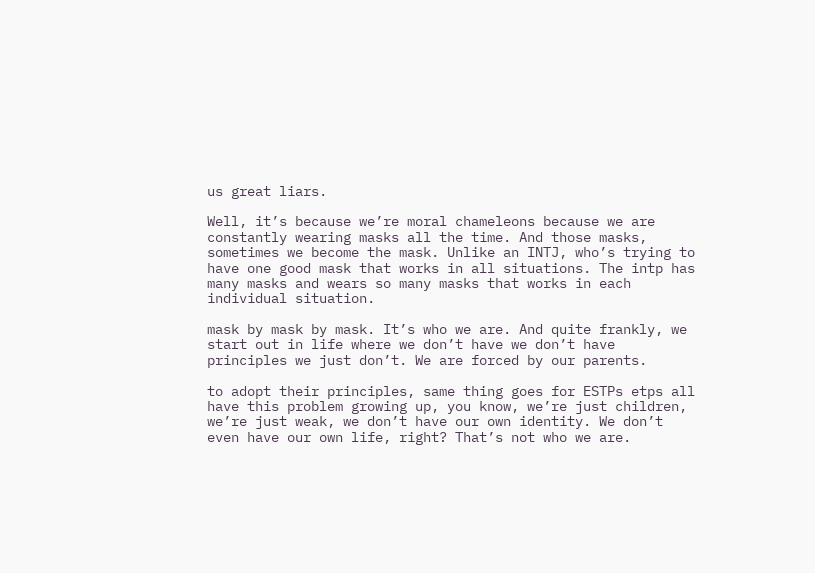us great liars.

Well, it’s because we’re moral chameleons because we are constantly wearing masks all the time. And those masks, sometimes we become the mask. Unlike an INTJ, who’s trying to have one good mask that works in all situations. The intp has many masks and wears so many masks that works in each individual situation.

mask by mask by mask. It’s who we are. And quite frankly, we start out in life where we don’t have we don’t have principles we just don’t. We are forced by our parents.

to adopt their principles, same thing goes for ESTPs etps all have this problem growing up, you know, we’re just children, we’re just weak, we don’t have our own identity. We don’t even have our own life, right? That’s not who we are.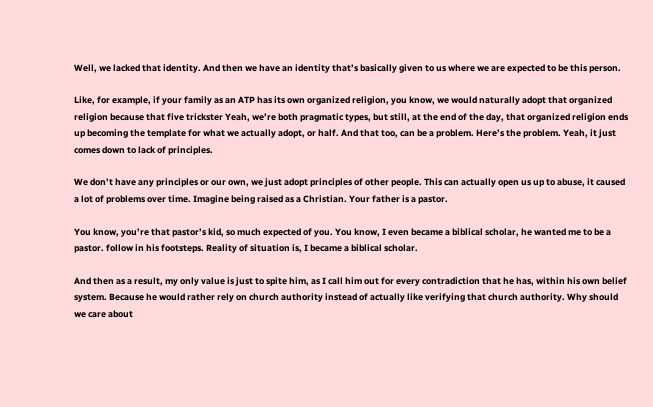Well, we lacked that identity. And then we have an identity that’s basically given to us where we are expected to be this person.

Like, for example, if your family as an ATP has its own organized religion, you know, we would naturally adopt that organized religion because that five trickster Yeah, we’re both pragmatic types, but still, at the end of the day, that organized religion ends up becoming the template for what we actually adopt, or half. And that too, can be a problem. Here’s the problem. Yeah, it just comes down to lack of principles.

We don’t have any principles or our own, we just adopt principles of other people. This can actually open us up to abuse, it caused a lot of problems over time. Imagine being raised as a Christian. Your father is a pastor.

You know, you’re that pastor’s kid, so much expected of you. You know, I even became a biblical scholar, he wanted me to be a pastor. follow in his footsteps. Reality of situation is, I became a biblical scholar.

And then as a result, my only value is just to spite him, as I call him out for every contradiction that he has, within his own belief system. Because he would rather rely on church authority instead of actually like verifying that church authority. Why should we care about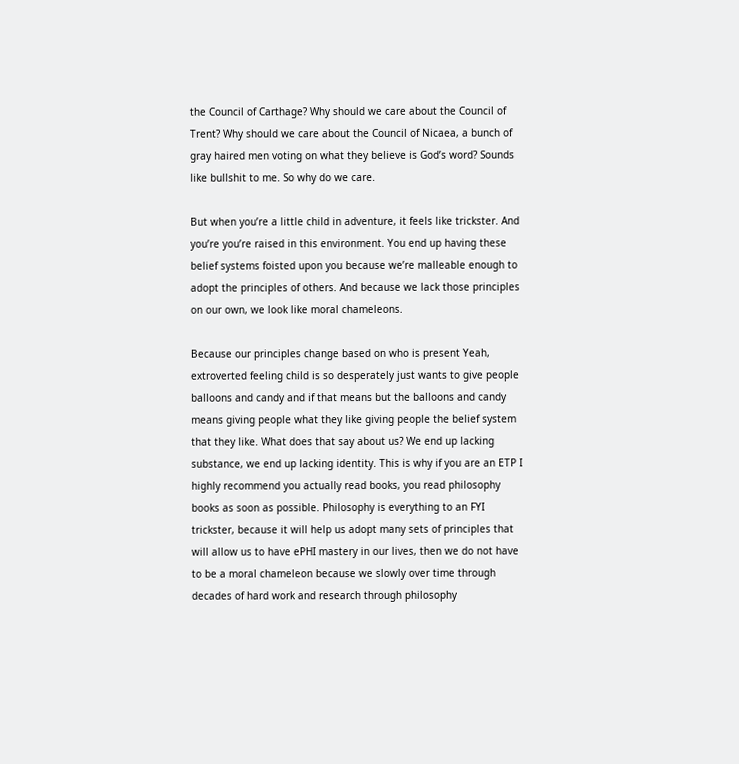the Council of Carthage? Why should we care about the Council of Trent? Why should we care about the Council of Nicaea, a bunch of gray haired men voting on what they believe is God’s word? Sounds like bullshit to me. So why do we care.

But when you’re a little child in adventure, it feels like trickster. And you’re you’re raised in this environment. You end up having these belief systems foisted upon you because we’re malleable enough to adopt the principles of others. And because we lack those principles on our own, we look like moral chameleons.

Because our principles change based on who is present Yeah, extroverted feeling child is so desperately just wants to give people balloons and candy and if that means but the balloons and candy means giving people what they like giving people the belief system that they like. What does that say about us? We end up lacking substance, we end up lacking identity. This is why if you are an ETP I highly recommend you actually read books, you read philosophy books as soon as possible. Philosophy is everything to an FYI trickster, because it will help us adopt many sets of principles that will allow us to have ePHI mastery in our lives, then we do not have to be a moral chameleon because we slowly over time through decades of hard work and research through philosophy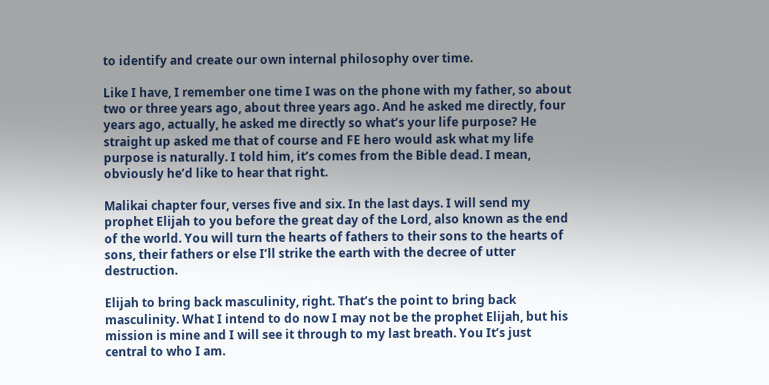to identify and create our own internal philosophy over time.

Like I have, I remember one time I was on the phone with my father, so about two or three years ago, about three years ago. And he asked me directly, four years ago, actually, he asked me directly so what’s your life purpose? He straight up asked me that of course and FE hero would ask what my life purpose is naturally. I told him, it’s comes from the Bible dead. I mean, obviously he’d like to hear that right.

Malikai chapter four, verses five and six. In the last days. I will send my prophet Elijah to you before the great day of the Lord, also known as the end of the world. You will turn the hearts of fathers to their sons to the hearts of sons, their fathers or else I’ll strike the earth with the decree of utter destruction.

Elijah to bring back masculinity, right. That’s the point to bring back masculinity. What I intend to do now I may not be the prophet Elijah, but his mission is mine and I will see it through to my last breath. You It’s just central to who I am.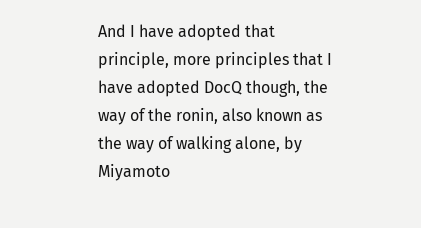And I have adopted that principle, more principles that I have adopted DocQ though, the way of the ronin, also known as the way of walking alone, by Miyamoto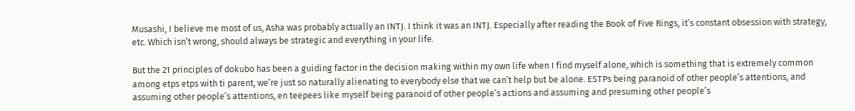Musashi, I believe me most of us, Asha was probably actually an INTJ. I think it was an INTJ. Especially after reading the Book of Five Rings, it’s constant obsession with strategy, etc. Which isn’t wrong, should always be strategic and everything in your life.

But the 21 principles of dokubo has been a guiding factor in the decision making within my own life when I find myself alone, which is something that is extremely common among etps etps with ti parent, we’re just so naturally alienating to everybody else that we can’t help but be alone. ESTPs being paranoid of other people’s attentions, and assuming other people’s attentions, en teepees like myself being paranoid of other people’s actions and assuming and presuming other people’s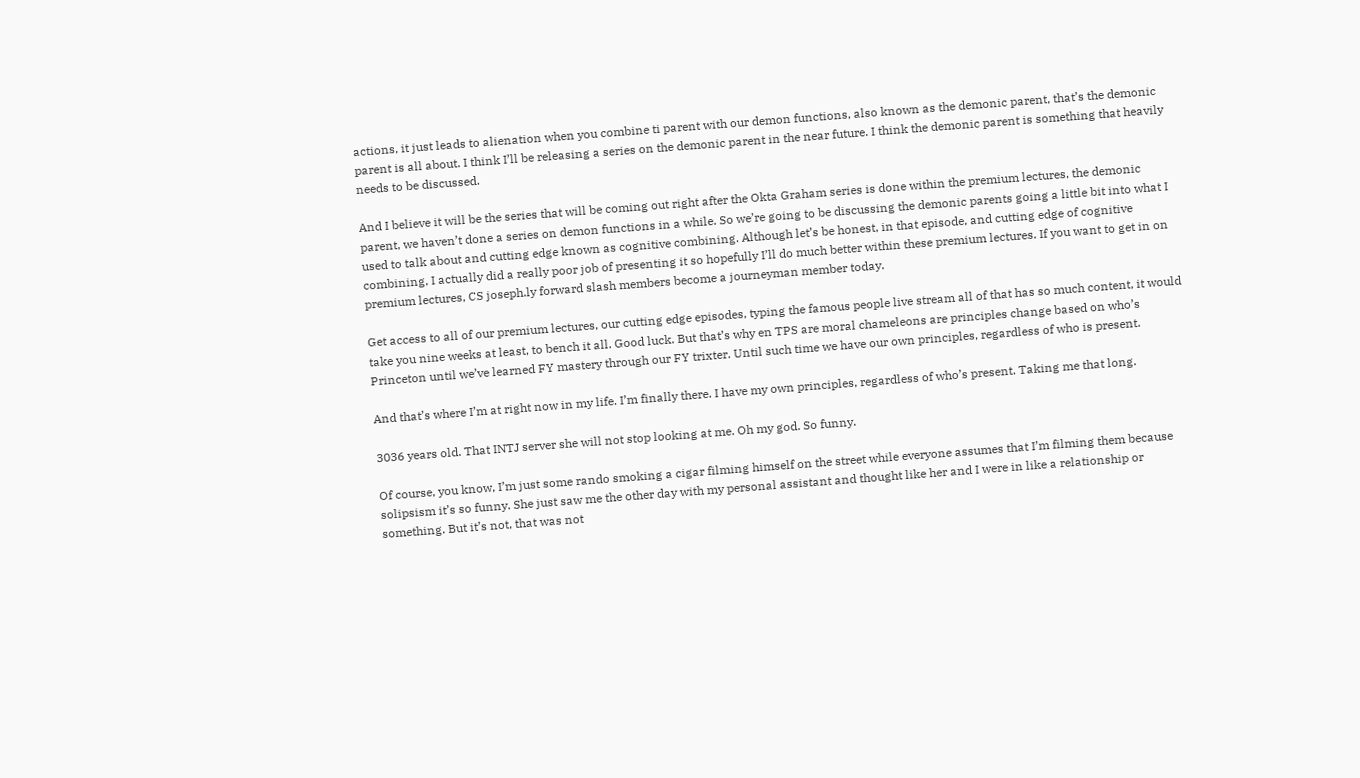actions, it just leads to alienation when you combine ti parent with our demon functions, also known as the demonic parent, that’s the demonic parent is all about. I think I’ll be releasing a series on the demonic parent in the near future. I think the demonic parent is something that heavily needs to be discussed.

And I believe it will be the series that will be coming out right after the Okta Graham series is done within the premium lectures, the demonic parent, we haven’t done a series on demon functions in a while. So we’re going to be discussing the demonic parents going a little bit into what I used to talk about and cutting edge known as cognitive combining. Although let’s be honest, in that episode, and cutting edge of cognitive combining, I actually did a really poor job of presenting it so hopefully I’ll do much better within these premium lectures. If you want to get in on premium lectures, CS joseph.ly forward slash members become a journeyman member today.

Get access to all of our premium lectures, our cutting edge episodes, typing the famous people live stream all of that has so much content, it would take you nine weeks at least, to bench it all. Good luck. But that’s why en TPS are moral chameleons are principles change based on who’s Princeton until we’ve learned FY mastery through our FY trixter. Until such time we have our own principles, regardless of who is present.

And that’s where I’m at right now in my life. I’m finally there. I have my own principles, regardless of who’s present. Taking me that long.

3036 years old. That INTJ server she will not stop looking at me. Oh my god. So funny.

Of course, you know, I’m just some rando smoking a cigar filming himself on the street while everyone assumes that I’m filming them because solipsism it’s so funny. She just saw me the other day with my personal assistant and thought like her and I were in like a relationship or something. But it’s not, that was not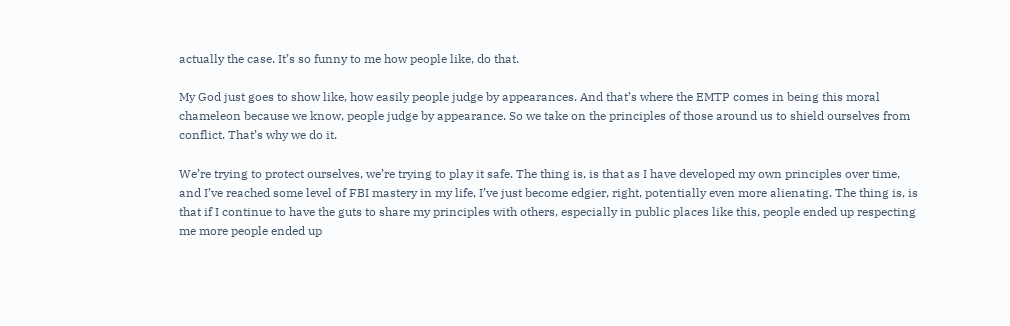actually the case. It’s so funny to me how people like, do that.

My God just goes to show like, how easily people judge by appearances. And that’s where the EMTP comes in being this moral chameleon because we know, people judge by appearance. So we take on the principles of those around us to shield ourselves from conflict. That’s why we do it.

We’re trying to protect ourselves, we’re trying to play it safe. The thing is, is that as I have developed my own principles over time, and I’ve reached some level of FBI mastery in my life, I’ve just become edgier, right, potentially even more alienating. The thing is, is that if I continue to have the guts to share my principles with others, especially in public places like this, people ended up respecting me more people ended up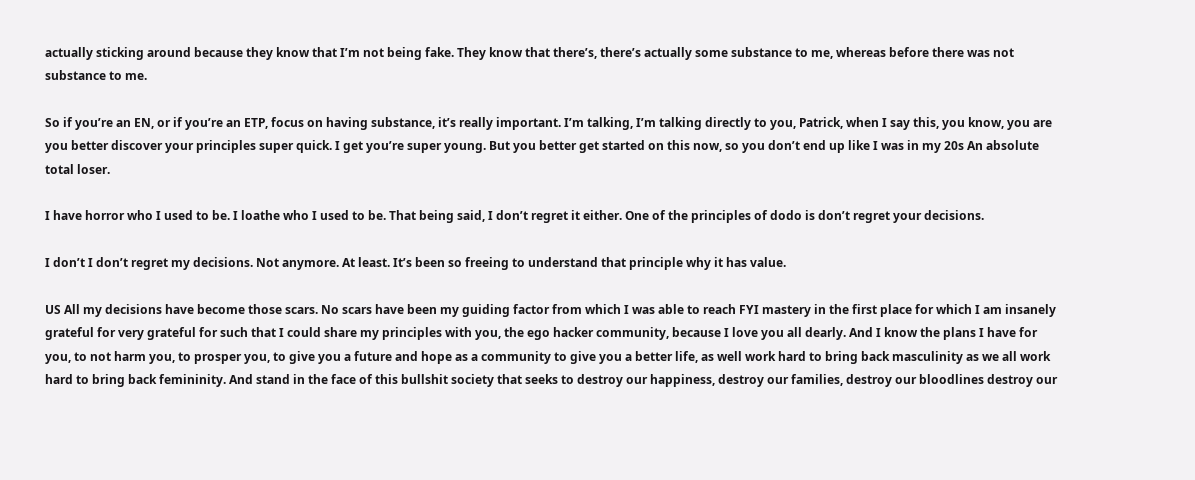actually sticking around because they know that I’m not being fake. They know that there’s, there’s actually some substance to me, whereas before there was not substance to me.

So if you’re an EN, or if you’re an ETP, focus on having substance, it’s really important. I’m talking, I’m talking directly to you, Patrick, when I say this, you know, you are you better discover your principles super quick. I get you’re super young. But you better get started on this now, so you don’t end up like I was in my 20s An absolute total loser.

I have horror who I used to be. I loathe who I used to be. That being said, I don’t regret it either. One of the principles of dodo is don’t regret your decisions.

I don’t I don’t regret my decisions. Not anymore. At least. It’s been so freeing to understand that principle why it has value.

US All my decisions have become those scars. No scars have been my guiding factor from which I was able to reach FYI mastery in the first place for which I am insanely grateful for very grateful for such that I could share my principles with you, the ego hacker community, because I love you all dearly. And I know the plans I have for you, to not harm you, to prosper you, to give you a future and hope as a community to give you a better life, as well work hard to bring back masculinity as we all work hard to bring back femininity. And stand in the face of this bullshit society that seeks to destroy our happiness, destroy our families, destroy our bloodlines destroy our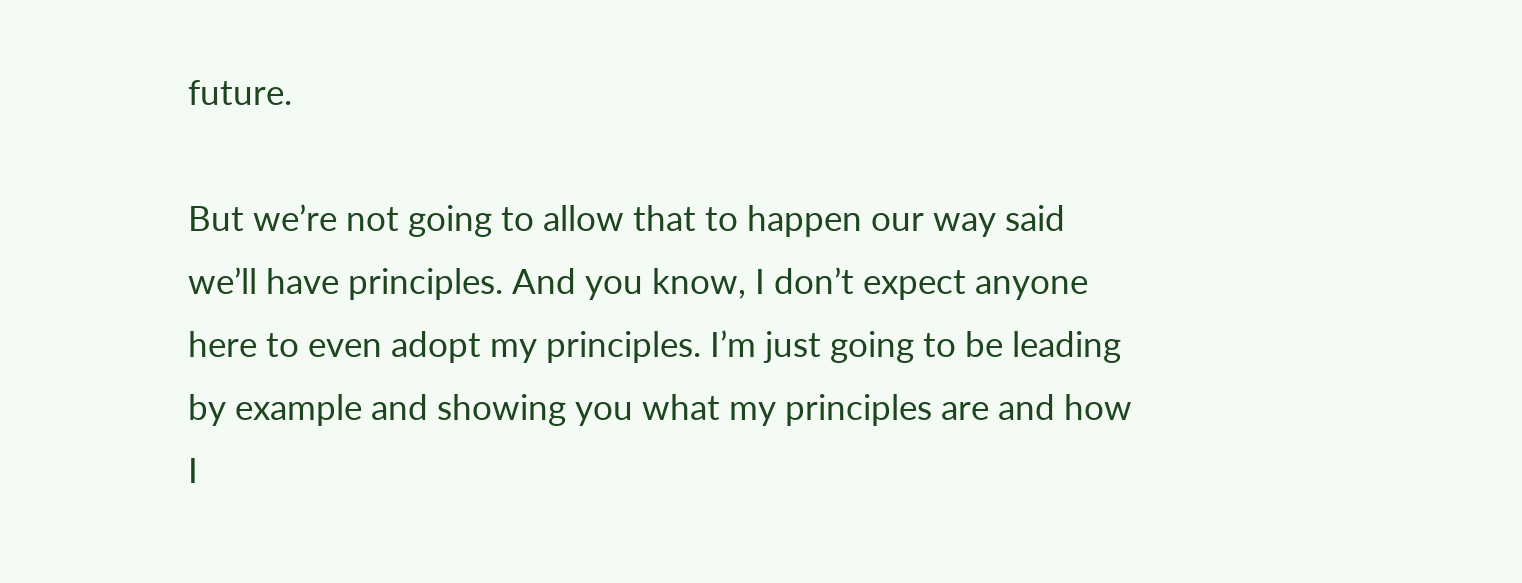future.

But we’re not going to allow that to happen our way said we’ll have principles. And you know, I don’t expect anyone here to even adopt my principles. I’m just going to be leading by example and showing you what my principles are and how I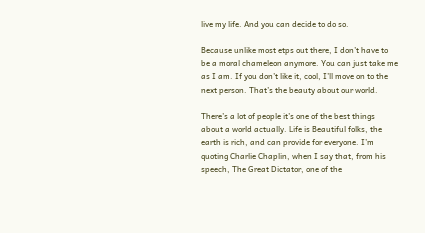live my life. And you can decide to do so.

Because unlike most etps out there, I don’t have to be a moral chameleon anymore. You can just take me as I am. If you don’t like it, cool, I’ll move on to the next person. That’s the beauty about our world.

There’s a lot of people it’s one of the best things about a world actually. Life is Beautiful folks, the earth is rich, and can provide for everyone. I’m quoting Charlie Chaplin, when I say that, from his speech, The Great Dictator, one of the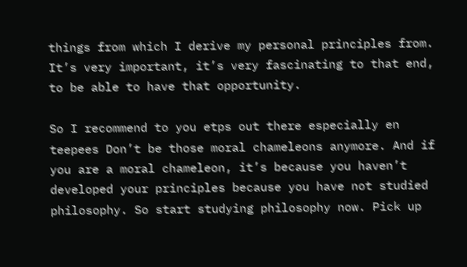things from which I derive my personal principles from. It’s very important, it’s very fascinating to that end, to be able to have that opportunity.

So I recommend to you etps out there especially en teepees Don’t be those moral chameleons anymore. And if you are a moral chameleon, it’s because you haven’t developed your principles because you have not studied philosophy. So start studying philosophy now. Pick up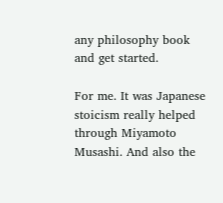any philosophy book and get started.

For me. It was Japanese stoicism really helped through Miyamoto Musashi. And also the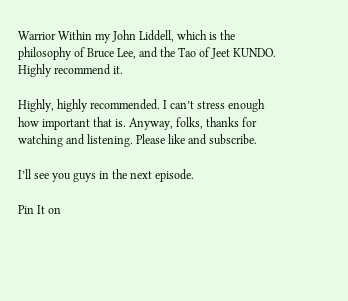Warrior Within my John Liddell, which is the philosophy of Bruce Lee, and the Tao of Jeet KUNDO. Highly recommend it.

Highly, highly recommended. I can’t stress enough how important that is. Anyway, folks, thanks for watching and listening. Please like and subscribe.

I’ll see you guys in the next episode.

Pin It on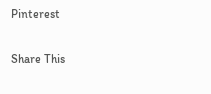Pinterest

Share This